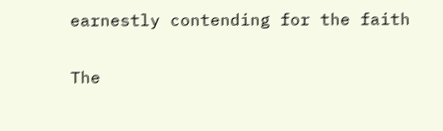earnestly contending for the faith

The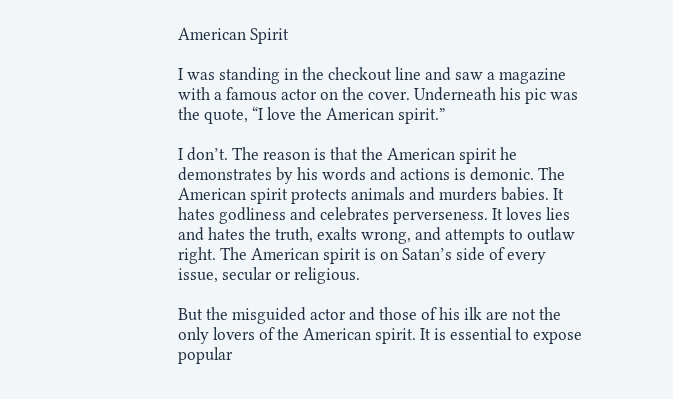American Spirit

I was standing in the checkout line and saw a magazine with a famous actor on the cover. Underneath his pic was the quote, “I love the American spirit.”

I don’t. The reason is that the American spirit he demonstrates by his words and actions is demonic. The American spirit protects animals and murders babies. It hates godliness and celebrates perverseness. It loves lies and hates the truth, exalts wrong, and attempts to outlaw right. The American spirit is on Satan’s side of every issue, secular or religious.

But the misguided actor and those of his ilk are not the only lovers of the American spirit. It is essential to expose popular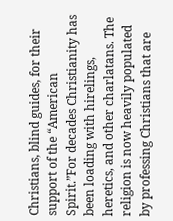Christians, blind guides, for their support of the “American Spirit.”For decades Christianity has been loading with hirelings, heretics, and other charlatans. The religion is now heavily populated by professing Christians that are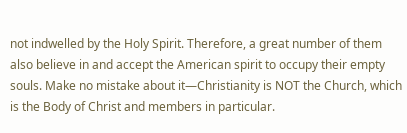not indwelled by the Holy Spirit. Therefore, a great number of them also believe in and accept the American spirit to occupy their empty souls. Make no mistake about it—Christianity is NOT the Church, which is the Body of Christ and members in particular.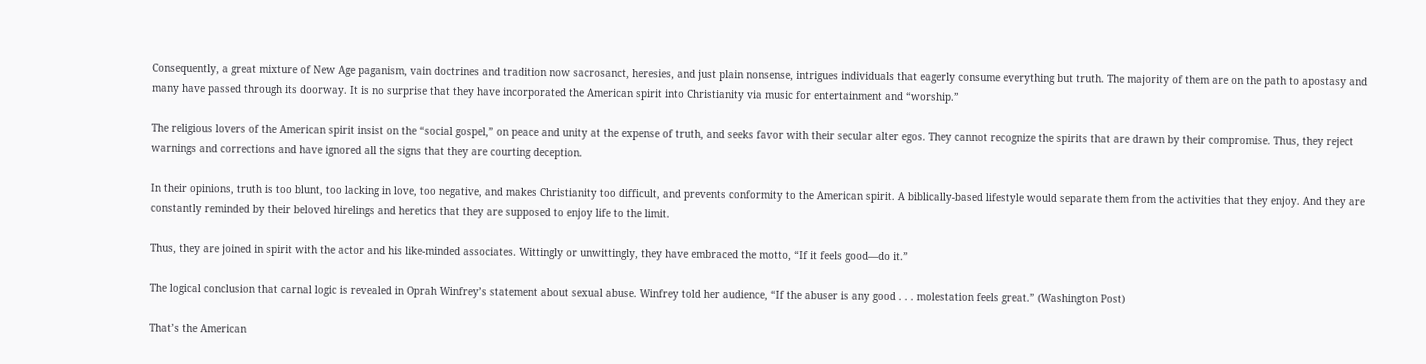Consequently, a great mixture of New Age paganism, vain doctrines and tradition now sacrosanct, heresies, and just plain nonsense, intrigues individuals that eagerly consume everything but truth. The majority of them are on the path to apostasy and many have passed through its doorway. It is no surprise that they have incorporated the American spirit into Christianity via music for entertainment and “worship.”

The religious lovers of the American spirit insist on the “social gospel,” on peace and unity at the expense of truth, and seeks favor with their secular alter egos. They cannot recognize the spirits that are drawn by their compromise. Thus, they reject warnings and corrections and have ignored all the signs that they are courting deception.

In their opinions, truth is too blunt, too lacking in love, too negative, and makes Christianity too difficult, and prevents conformity to the American spirit. A biblically-based lifestyle would separate them from the activities that they enjoy. And they are constantly reminded by their beloved hirelings and heretics that they are supposed to enjoy life to the limit.

Thus, they are joined in spirit with the actor and his like-minded associates. Wittingly or unwittingly, they have embraced the motto, “If it feels good—do it.”

The logical conclusion that carnal logic is revealed in Oprah Winfrey’s statement about sexual abuse. Winfrey told her audience, “If the abuser is any good . . . molestation feels great.” (Washington Post)

That’s the American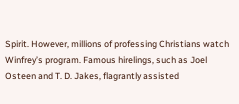Spirit. However, millions of professing Christians watch Winfrey’s program. Famous hirelings, such as Joel Osteen and T. D. Jakes, flagrantly assisted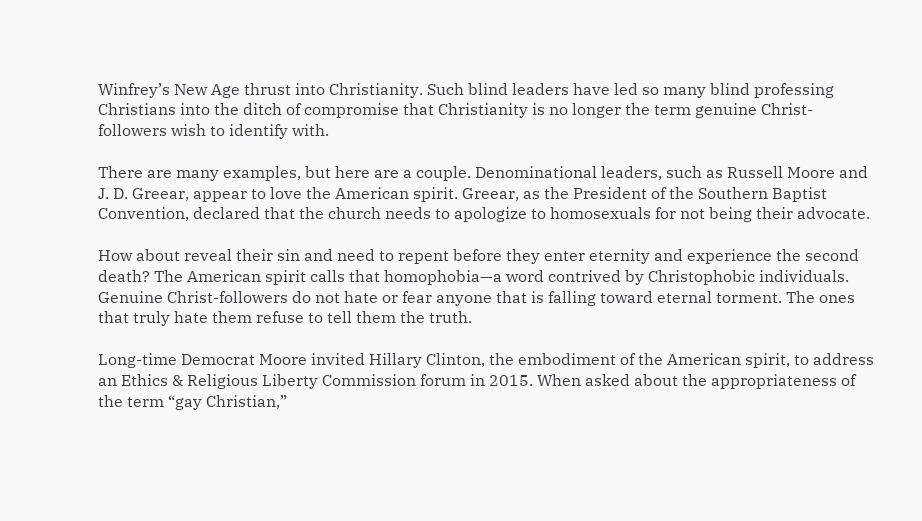Winfrey’s New Age thrust into Christianity. Such blind leaders have led so many blind professing Christians into the ditch of compromise that Christianity is no longer the term genuine Christ-followers wish to identify with.

There are many examples, but here are a couple. Denominational leaders, such as Russell Moore and J. D. Greear, appear to love the American spirit. Greear, as the President of the Southern Baptist Convention, declared that the church needs to apologize to homosexuals for not being their advocate.

How about reveal their sin and need to repent before they enter eternity and experience the second death? The American spirit calls that homophobia—a word contrived by Christophobic individuals. Genuine Christ-followers do not hate or fear anyone that is falling toward eternal torment. The ones that truly hate them refuse to tell them the truth.

Long-time Democrat Moore invited Hillary Clinton, the embodiment of the American spirit, to address an Ethics & Religious Liberty Commission forum in 2015. When asked about the appropriateness of the term “gay Christian,”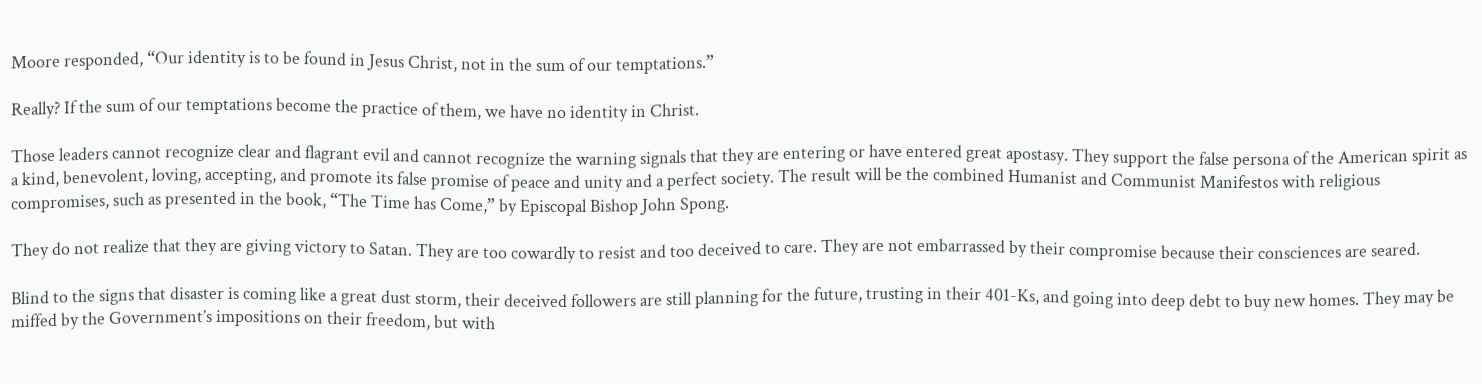Moore responded, “Our identity is to be found in Jesus Christ, not in the sum of our temptations.”

Really? If the sum of our temptations become the practice of them, we have no identity in Christ.

Those leaders cannot recognize clear and flagrant evil and cannot recognize the warning signals that they are entering or have entered great apostasy. They support the false persona of the American spirit as a kind, benevolent, loving, accepting, and promote its false promise of peace and unity and a perfect society. The result will be the combined Humanist and Communist Manifestos with religious compromises, such as presented in the book, “The Time has Come,” by Episcopal Bishop John Spong.

They do not realize that they are giving victory to Satan. They are too cowardly to resist and too deceived to care. They are not embarrassed by their compromise because their consciences are seared.

Blind to the signs that disaster is coming like a great dust storm, their deceived followers are still planning for the future, trusting in their 401-Ks, and going into deep debt to buy new homes. They may be miffed by the Government’s impositions on their freedom, but with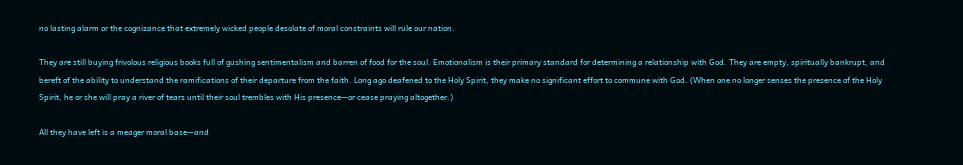no lasting alarm or the cognizance that extremely wicked people desolate of moral constraints will rule our nation.

They are still buying frivolous religious books full of gushing sentimentalism and barren of food for the soul. Emotionalism is their primary standard for determining a relationship with God. They are empty, spiritually bankrupt, and bereft of the ability to understand the ramifications of their departure from the faith. Long ago deafened to the Holy Spirit, they make no significant effort to commune with God. (When one no longer senses the presence of the Holy Spirit, he or she will pray a river of tears until their soul trembles with His presence—or cease praying altogether.)

All they have left is a meager moral base—and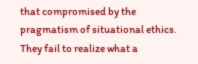that compromised by the pragmatism of situational ethics. They fail to realize what a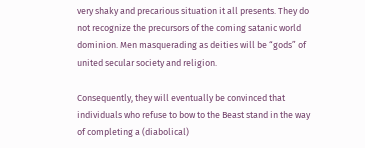very shaky and precarious situation it all presents. They do not recognize the precursors of the coming satanic world dominion. Men masquerading as deities will be “gods” of united secular society and religion.

Consequently, they will eventually be convinced that individuals who refuse to bow to the Beast stand in the way of completing a (diabolical)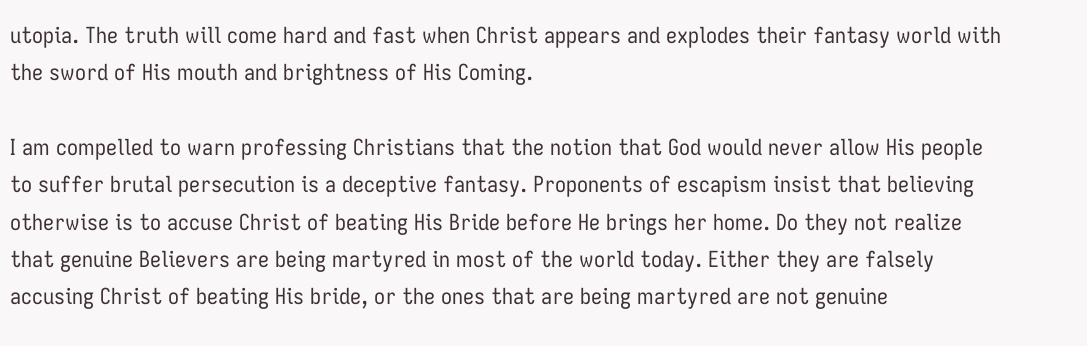utopia. The truth will come hard and fast when Christ appears and explodes their fantasy world with the sword of His mouth and brightness of His Coming.

I am compelled to warn professing Christians that the notion that God would never allow His people to suffer brutal persecution is a deceptive fantasy. Proponents of escapism insist that believing otherwise is to accuse Christ of beating His Bride before He brings her home. Do they not realize that genuine Believers are being martyred in most of the world today. Either they are falsely accusing Christ of beating His bride, or the ones that are being martyred are not genuine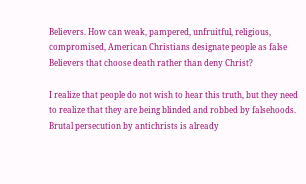Believers. How can weak, pampered, unfruitful, religious, compromised, American Christians designate people as false Believers that choose death rather than deny Christ?

I realize that people do not wish to hear this truth, but they need to realize that they are being blinded and robbed by falsehoods. Brutal persecution by antichrists is already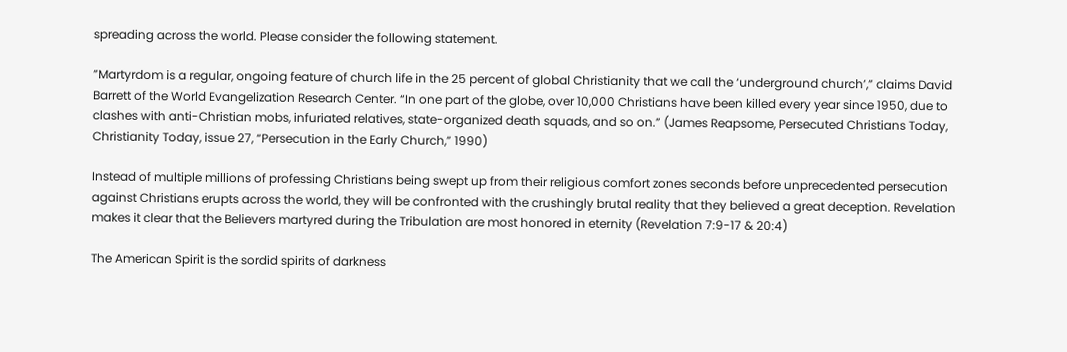spreading across the world. Please consider the following statement.

”Martyrdom is a regular, ongoing feature of church life in the 25 percent of global Christianity that we call the ‘underground church’,” claims David Barrett of the World Evangelization Research Center. “In one part of the globe, over 10,000 Christians have been killed every year since 1950, due to clashes with anti-Christian mobs, infuriated relatives, state-organized death squads, and so on.” (James Reapsome, Persecuted Christians Today, Christianity Today, issue 27, “Persecution in the Early Church,” 1990)

Instead of multiple millions of professing Christians being swept up from their religious comfort zones seconds before unprecedented persecution against Christians erupts across the world, they will be confronted with the crushingly brutal reality that they believed a great deception. Revelation makes it clear that the Believers martyred during the Tribulation are most honored in eternity (Revelation 7:9-17 & 20:4)

The American Spirit is the sordid spirits of darkness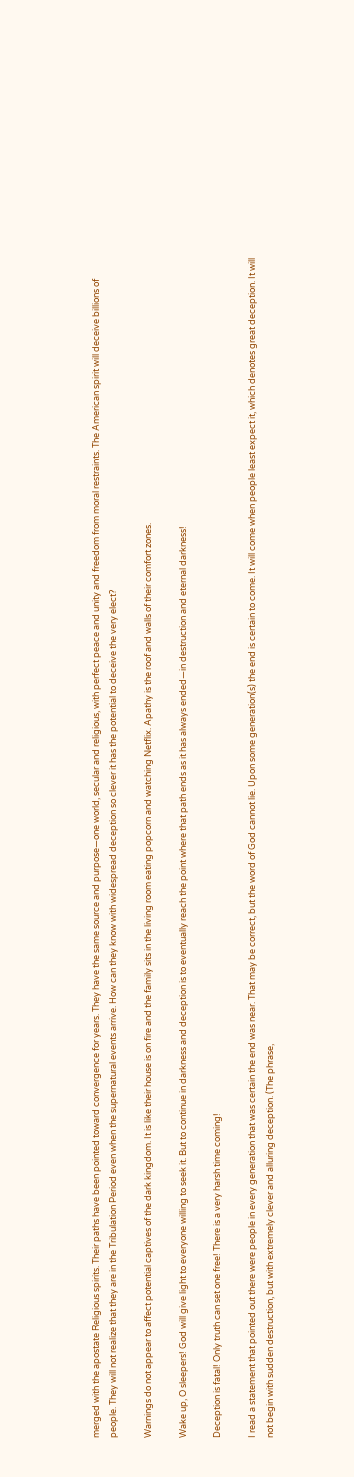merged with the apostate Religious spirits. Their paths have been pointed toward convergence for years. They have the same source and purpose—one world, secular and religious, with perfect peace and unity and freedom from moral restraints. The American spirit will deceive billions of people. They will not realize that they are in the Tribulation Period even when the supernatural events arrive. How can they know with widespread deception so clever it has the potential to deceive the very elect?

Warnings do not appear to affect potential captives of the dark kingdom. It is like their house is on fire and the family sits in the living room eating popcorn and watching Netflix. Apathy is the roof and walls of their comfort zones.

Wake up, O sleepers! God will give light to everyone willing to seek it. But to continue in darkness and deception is to eventually reach the point where that path ends as it has always ended—in destruction and eternal darkness!

Deception is fatal! Only truth can set one free! There is a very harsh time coming!

I read a statement that pointed out there were people in every generation that was certain the end was near. That may be correct, but the word of God cannot lie. Upon some generation(s) the end is certain to come. It will come when people least expect it, which denotes great deception. It will not begin with sudden destruction, but with extremely clever and alluring deception. (The phrase,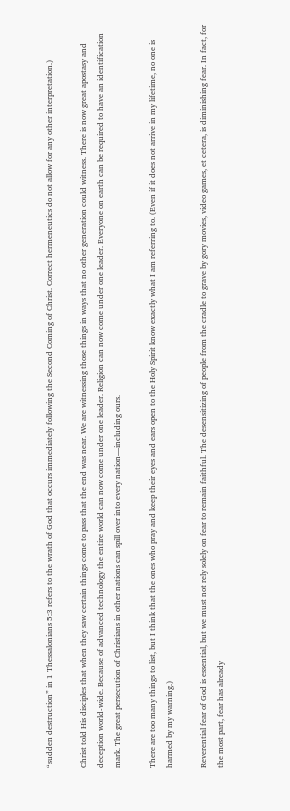“sudden destruction” in 1 Thessalonians 5:3 refers to the wrath of God that occurs immediately following the Second Coming of Christ. Correct hermeneutics do not allow for any other interpretation.)

Christ told His disciples that when they saw certain things come to pass that the end was near. We are witnessing those things in ways that no other generation could witness. There is now great apostasy and deception world-wide. Because of advanced technology the entire world can now come under one leader. Religion can now come under one leader. Everyone on earth can be required to have an identification mark. The great persecution of Christians in other nations can spill over into every nation—including ours.

There are too many things to list, but I think that the ones who pray and keep their eyes and ears open to the Holy Spirit know exactly what I am referring to. (Even if it does not arrive in my lifetime, no one is harmed by my warning.)

Reverential fear of God is essential, but we must not rely solely on fear to remain faithful. The desensitizing of people from the cradle to grave by gory movies, video games, et cetera, is diminishing fear. In fact, for the most part, fear has already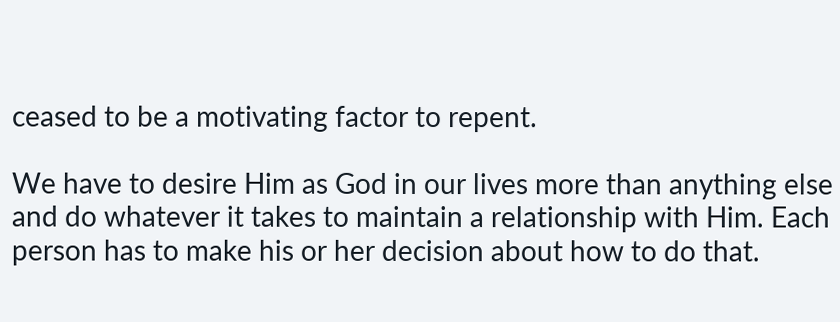ceased to be a motivating factor to repent.

We have to desire Him as God in our lives more than anything else and do whatever it takes to maintain a relationship with Him. Each person has to make his or her decision about how to do that.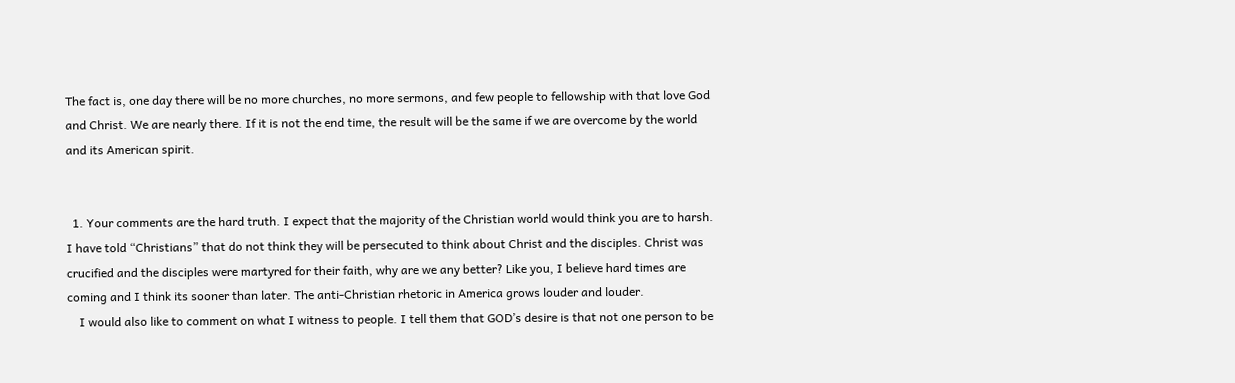The fact is, one day there will be no more churches, no more sermons, and few people to fellowship with that love God and Christ. We are nearly there. If it is not the end time, the result will be the same if we are overcome by the world and its American spirit.


  1. Your comments are the hard truth. I expect that the majority of the Christian world would think you are to harsh. I have told “Christians” that do not think they will be persecuted to think about Christ and the disciples. Christ was crucified and the disciples were martyred for their faith, why are we any better? Like you, I believe hard times are coming and I think its sooner than later. The anti-Christian rhetoric in America grows louder and louder.
    I would also like to comment on what I witness to people. I tell them that GOD’s desire is that not one person to be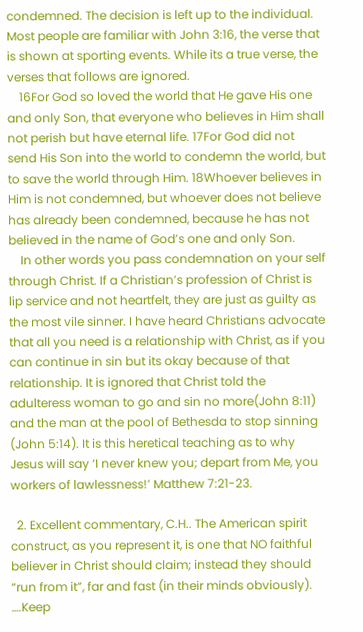condemned. The decision is left up to the individual. Most people are familiar with John 3:16, the verse that is shown at sporting events. While its a true verse, the verses that follows are ignored.
    16For God so loved the world that He gave His one and only Son, that everyone who believes in Him shall not perish but have eternal life. 17For God did not send His Son into the world to condemn the world, but to save the world through Him. 18Whoever believes in Him is not condemned, but whoever does not believe has already been condemned, because he has not believed in the name of God’s one and only Son.
    In other words you pass condemnation on your self through Christ. If a Christian’s profession of Christ is lip service and not heartfelt, they are just as guilty as the most vile sinner. I have heard Christians advocate that all you need is a relationship with Christ, as if you can continue in sin but its okay because of that relationship. It is ignored that Christ told the adulteress woman to go and sin no more(John 8:11) and the man at the pool of Bethesda to stop sinning (John 5:14). It is this heretical teaching as to why Jesus will say ‘I never knew you; depart from Me, you workers of lawlessness!’ Matthew 7:21-23.

  2. Excellent commentary, C.H.. The American spirit construct, as you represent it, is one that NO faithful believer in Christ should claim; instead they should “run from it”, far and fast (in their minds obviously). ….Keep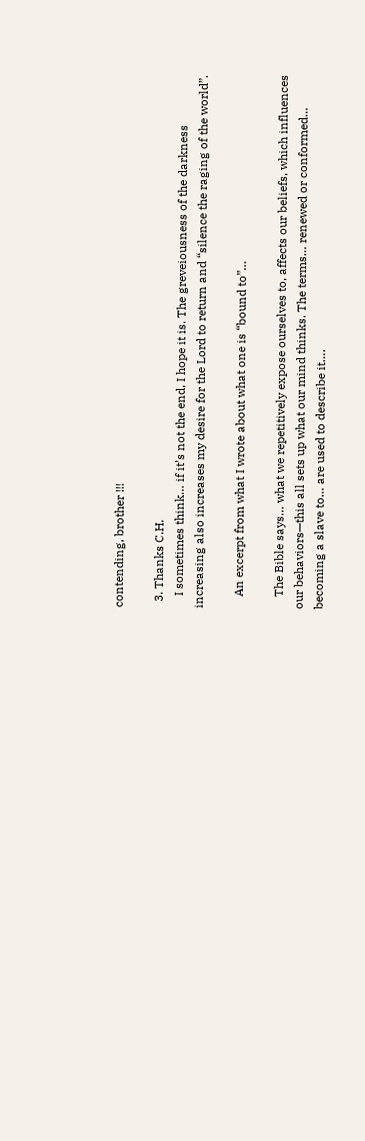contending, brother !!!

  3. Thanks C.H.
    I sometimes think… if it’s not the end, I hope it is. The greveiousness of the darkness increasing also increases my desire for the Lord to return and “silence the raging of the world”.

    An excerpt from what I wrote about what one is “bound to”…

    The Bible says… what we repetitively expose ourselves to, affects our beliefs, which influences our behaviors—this all sets up what our mind thinks. The terms… renewed or conformed… becoming a slave to… are used to describe it….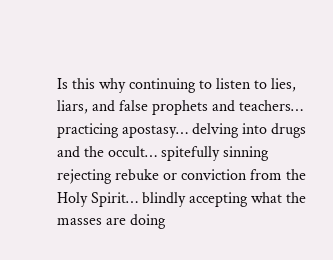Is this why continuing to listen to lies, liars, and false prophets and teachers… practicing apostasy… delving into drugs and the occult… spitefully sinning rejecting rebuke or conviction from the Holy Spirit… blindly accepting what the masses are doing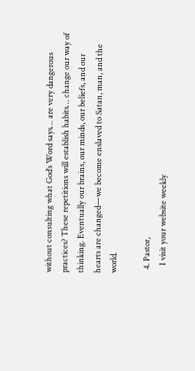without consulting what God’s Word says… are very dangerous practices? These repetitions will establish habits… change our way of thinking. Eventually our brains, our minds, our beliefs, and our hearts are changed—we become enslaved to Satan, man, and the world.

  4. Pastor,
    I visit your website weekly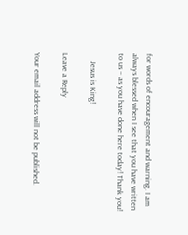for words of encouragement and warning. I am always blessed when I see that you have written to us – as you have done here today! Thank you!

    Jesus is King!

Leave a Reply

Your email address will not be published.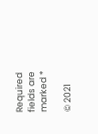Required fields are marked *

© 2021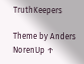TruthKeepers

Theme by Anders NorenUp ↑